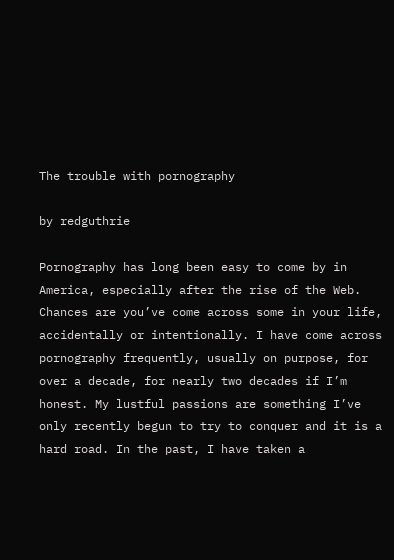The trouble with pornography

by redguthrie

Pornography has long been easy to come by in America, especially after the rise of the Web. Chances are you’ve come across some in your life, accidentally or intentionally. I have come across pornography frequently, usually on purpose, for over a decade, for nearly two decades if I’m honest. My lustful passions are something I’ve only recently begun to try to conquer and it is a hard road. In the past, I have taken a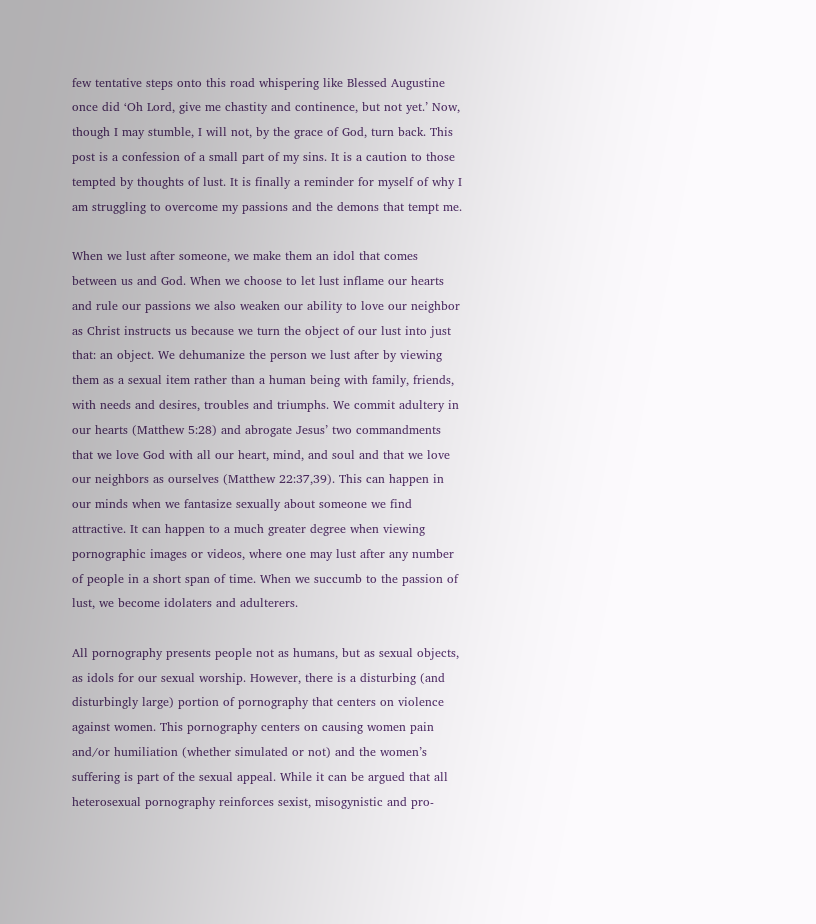few tentative steps onto this road whispering like Blessed Augustine once did ‘Oh Lord, give me chastity and continence, but not yet.’ Now, though I may stumble, I will not, by the grace of God, turn back. This post is a confession of a small part of my sins. It is a caution to those tempted by thoughts of lust. It is finally a reminder for myself of why I am struggling to overcome my passions and the demons that tempt me.

When we lust after someone, we make them an idol that comes between us and God. When we choose to let lust inflame our hearts and rule our passions we also weaken our ability to love our neighbor as Christ instructs us because we turn the object of our lust into just that: an object. We dehumanize the person we lust after by viewing them as a sexual item rather than a human being with family, friends, with needs and desires, troubles and triumphs. We commit adultery in our hearts (Matthew 5:28) and abrogate Jesus’ two commandments that we love God with all our heart, mind, and soul and that we love our neighbors as ourselves (Matthew 22:37,39). This can happen in our minds when we fantasize sexually about someone we find attractive. It can happen to a much greater degree when viewing pornographic images or videos, where one may lust after any number of people in a short span of time. When we succumb to the passion of lust, we become idolaters and adulterers.

All pornography presents people not as humans, but as sexual objects, as idols for our sexual worship. However, there is a disturbing (and disturbingly large) portion of pornography that centers on violence against women. This pornography centers on causing women pain and/or humiliation (whether simulated or not) and the women’s suffering is part of the sexual appeal. While it can be argued that all heterosexual pornography reinforces sexist, misogynistic and pro-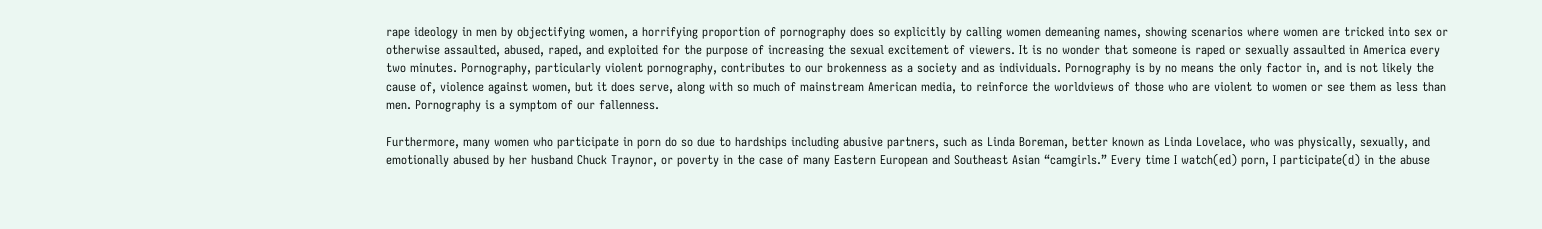rape ideology in men by objectifying women, a horrifying proportion of pornography does so explicitly by calling women demeaning names, showing scenarios where women are tricked into sex or otherwise assaulted, abused, raped, and exploited for the purpose of increasing the sexual excitement of viewers. It is no wonder that someone is raped or sexually assaulted in America every two minutes. Pornography, particularly violent pornography, contributes to our brokenness as a society and as individuals. Pornography is by no means the only factor in, and is not likely the cause of, violence against women, but it does serve, along with so much of mainstream American media, to reinforce the worldviews of those who are violent to women or see them as less than men. Pornography is a symptom of our fallenness.

Furthermore, many women who participate in porn do so due to hardships including abusive partners, such as Linda Boreman, better known as Linda Lovelace, who was physically, sexually, and emotionally abused by her husband Chuck Traynor, or poverty in the case of many Eastern European and Southeast Asian “camgirls.” Every time I watch(ed) porn, I participate(d) in the abuse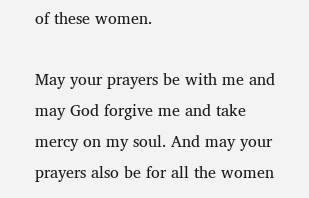of these women.

May your prayers be with me and may God forgive me and take mercy on my soul. And may your prayers also be for all the women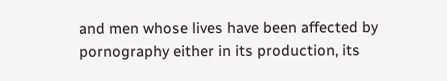and men whose lives have been affected by pornography either in its production, its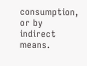consumption, or by indirect means.